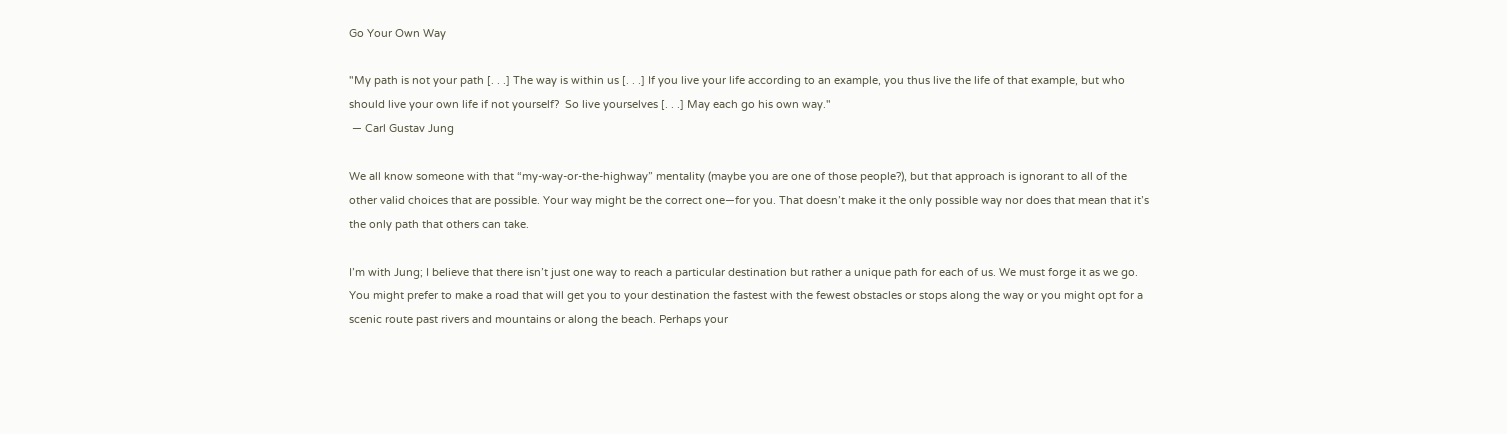Go Your Own Way

"My path is not your path [. . .] The way is within us [. . .] If you live your life according to an example, you thus live the life of that example, but who should live your own life if not yourself?  So live yourselves [. . .] May each go his own way."
 — Carl Gustav Jung

We all know someone with that “my-way-or-the-highway” mentality (maybe you are one of those people?), but that approach is ignorant to all of the other valid choices that are possible. Your way might be the correct one—for you. That doesn’t make it the only possible way nor does that mean that it’s the only path that others can take.

I’m with Jung; I believe that there isn’t just one way to reach a particular destination but rather a unique path for each of us. We must forge it as we go. You might prefer to make a road that will get you to your destination the fastest with the fewest obstacles or stops along the way or you might opt for a scenic route past rivers and mountains or along the beach. Perhaps your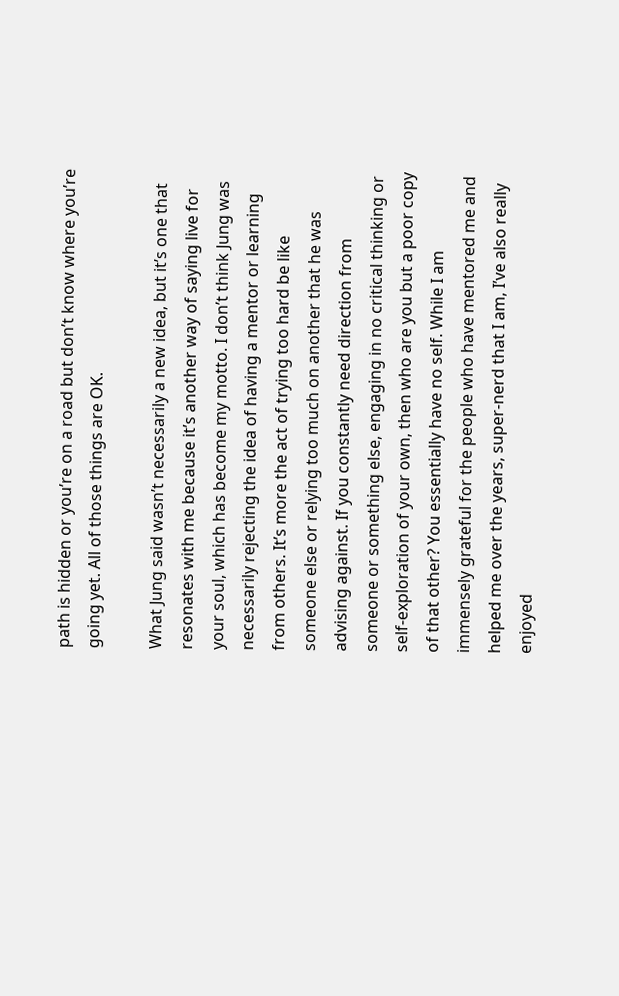path is hidden or you’re on a road but don’t know where you’re going yet. All of those things are OK.

What Jung said wasn’t necessarily a new idea, but it’s one that resonates with me because it’s another way of saying live for your soul, which has become my motto. I don’t think Jung was necessarily rejecting the idea of having a mentor or learning from others. It’s more the act of trying too hard be like someone else or relying too much on another that he was advising against. If you constantly need direction from someone or something else, engaging in no critical thinking or self-exploration of your own, then who are you but a poor copy of that other? You essentially have no self. While I am immensely grateful for the people who have mentored me and helped me over the years, super-nerd that I am, I’ve also really enjoyed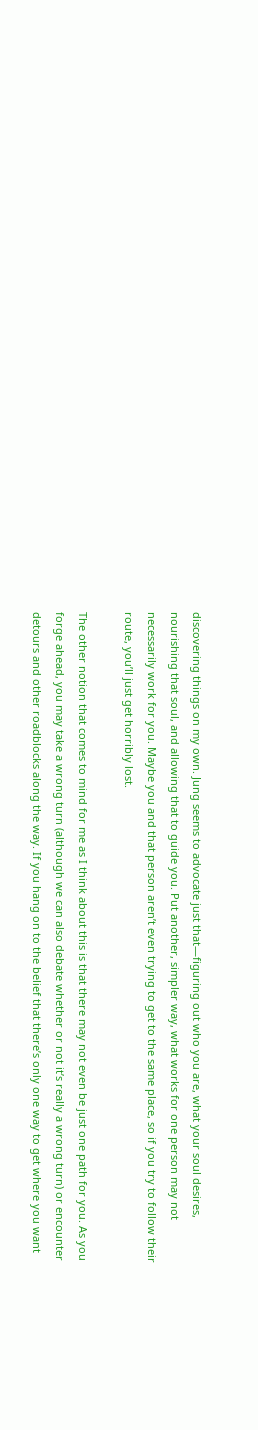discovering things on my own. Jung seems to advocate just that—figuring out who you are, what your soul desires, nourishing that soul, and allowing that to guide you. Put another, simpler way, what works for one person may not necessarily work for you. Maybe you and that person aren’t even trying to get to the same place, so if you try to follow their route, you’ll just get horribly lost.

The other notion that comes to mind for me as I think about this is that there may not even be just one path for you. As you forge ahead, you may take a wrong turn (although we can also debate whether or not it’s really a wrong turn) or encounter detours and other roadblocks along the way. If you hang on to the belief that there’s only one way to get where you want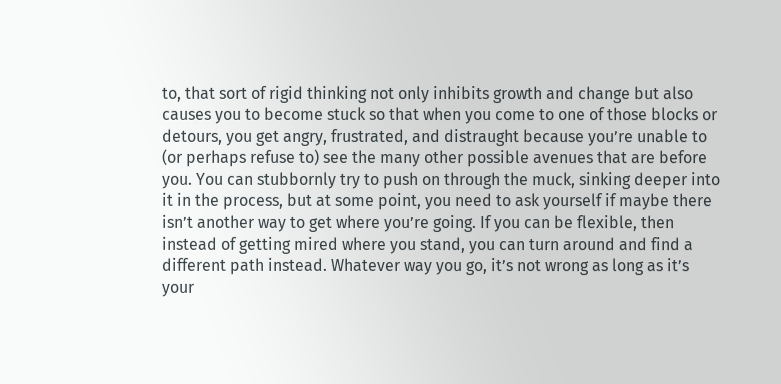to, that sort of rigid thinking not only inhibits growth and change but also causes you to become stuck so that when you come to one of those blocks or detours, you get angry, frustrated, and distraught because you’re unable to (or perhaps refuse to) see the many other possible avenues that are before you. You can stubbornly try to push on through the muck, sinking deeper into it in the process, but at some point, you need to ask yourself if maybe there isn’t another way to get where you’re going. If you can be flexible, then instead of getting mired where you stand, you can turn around and find a different path instead. Whatever way you go, it’s not wrong as long as it’s your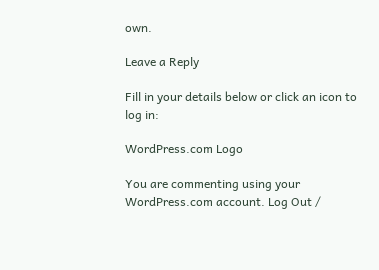own.

Leave a Reply

Fill in your details below or click an icon to log in:

WordPress.com Logo

You are commenting using your WordPress.com account. Log Out /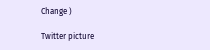Change )

Twitter picture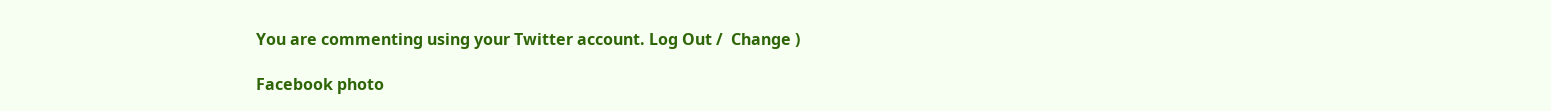You are commenting using your Twitter account. Log Out /  Change )

Facebook photo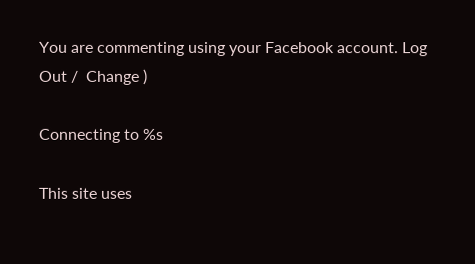You are commenting using your Facebook account. Log Out /  Change )

Connecting to %s

This site uses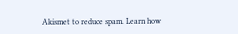Akismet to reduce spam. Learn how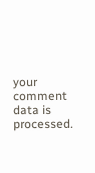your comment data is processed.